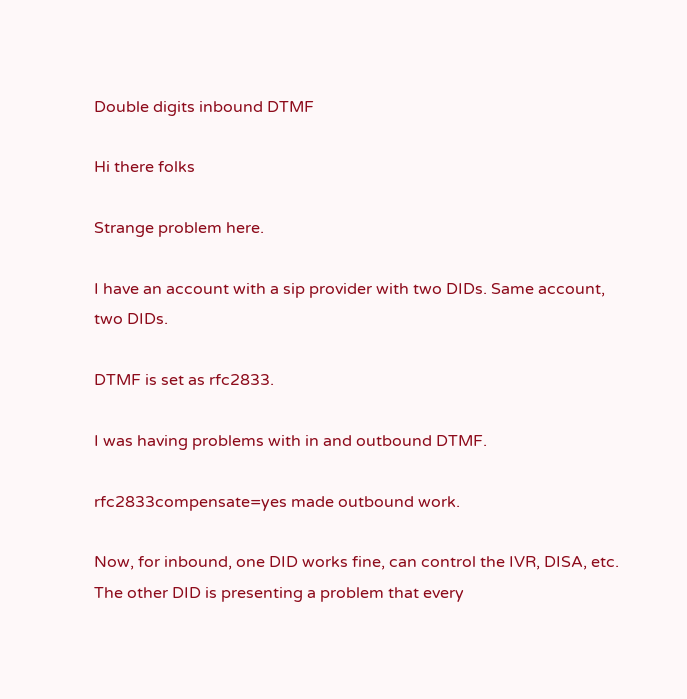Double digits inbound DTMF

Hi there folks

Strange problem here.

I have an account with a sip provider with two DIDs. Same account, two DIDs.

DTMF is set as rfc2833.

I was having problems with in and outbound DTMF.

rfc2833compensate=yes made outbound work.

Now, for inbound, one DID works fine, can control the IVR, DISA, etc. The other DID is presenting a problem that every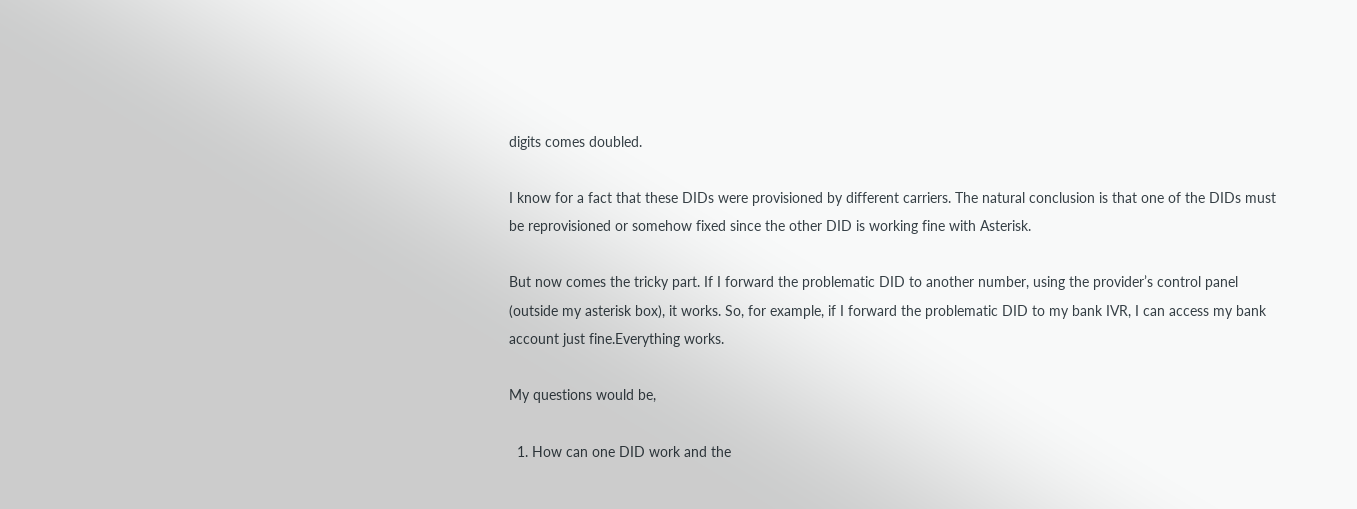digits comes doubled.

I know for a fact that these DIDs were provisioned by different carriers. The natural conclusion is that one of the DIDs must be reprovisioned or somehow fixed since the other DID is working fine with Asterisk.

But now comes the tricky part. If I forward the problematic DID to another number, using the provider’s control panel (outside my asterisk box), it works. So, for example, if I forward the problematic DID to my bank IVR, I can access my bank account just fine.Everything works.

My questions would be,

  1. How can one DID work and the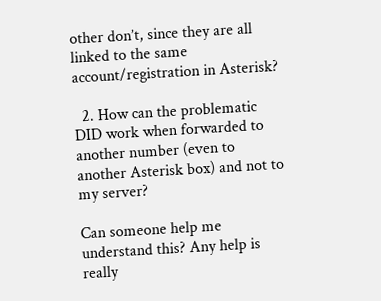other don’t, since they are all linked to the same account/registration in Asterisk?

  2. How can the problematic DID work when forwarded to another number (even to another Asterisk box) and not to my server?

Can someone help me understand this? Any help is really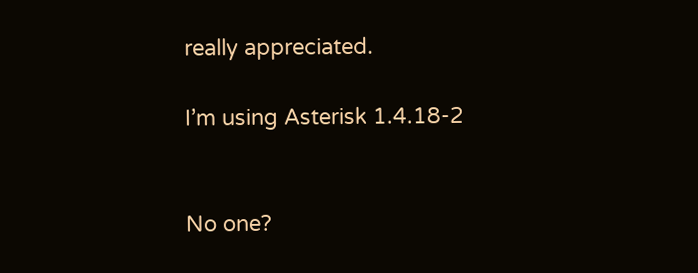really appreciated.

I’m using Asterisk 1.4.18-2


No one?